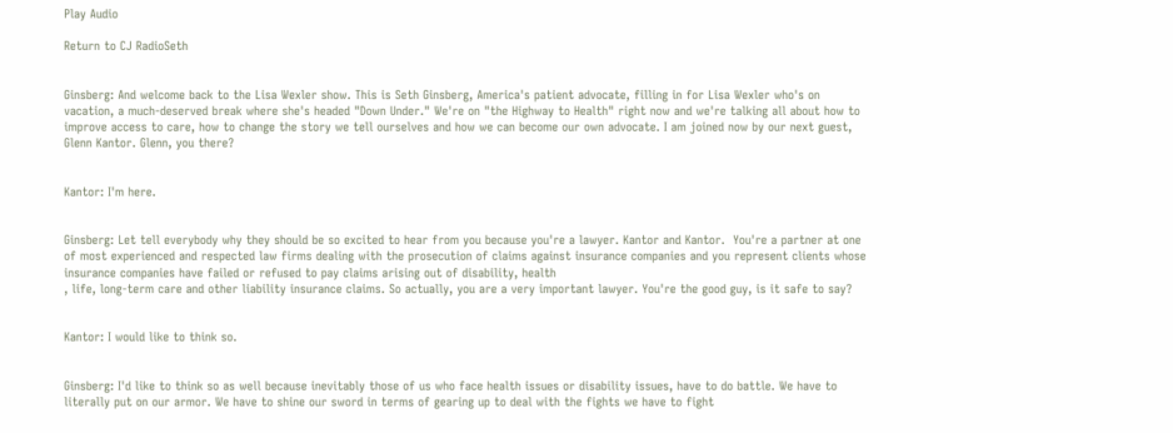Play Audio

Return to CJ RadioSeth


Ginsberg: And welcome back to the Lisa Wexler show. This is Seth Ginsberg, America's patient advocate, filling in for Lisa Wexler who's on vacation, a much-deserved break where she's headed "Down Under." We're on "the Highway to Health" right now and we're talking all about how to improve access to care, how to change the story we tell ourselves and how we can become our own advocate. I am joined now by our next guest, Glenn Kantor. Glenn, you there?


Kantor: I'm here.


Ginsberg: Let tell everybody why they should be so excited to hear from you because you're a lawyer. Kantor and Kantor.  You're a partner at one of most experienced and respected law firms dealing with the prosecution of claims against insurance companies and you represent clients whose insurance companies have failed or refused to pay claims arising out of disability, health
, life, long-term care and other liability insurance claims. So actually, you are a very important lawyer. You're the good guy, is it safe to say?


Kantor: I would like to think so.


Ginsberg: I'd like to think so as well because inevitably those of us who face health issues or disability issues, have to do battle. We have to literally put on our armor. We have to shine our sword in terms of gearing up to deal with the fights we have to fight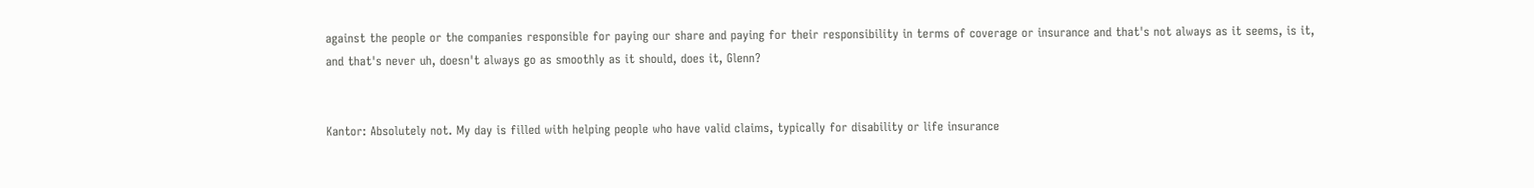against the people or the companies responsible for paying our share and paying for their responsibility in terms of coverage or insurance and that's not always as it seems, is it, and that's never uh, doesn't always go as smoothly as it should, does it, Glenn?


Kantor: Absolutely not. My day is filled with helping people who have valid claims, typically for disability or life insurance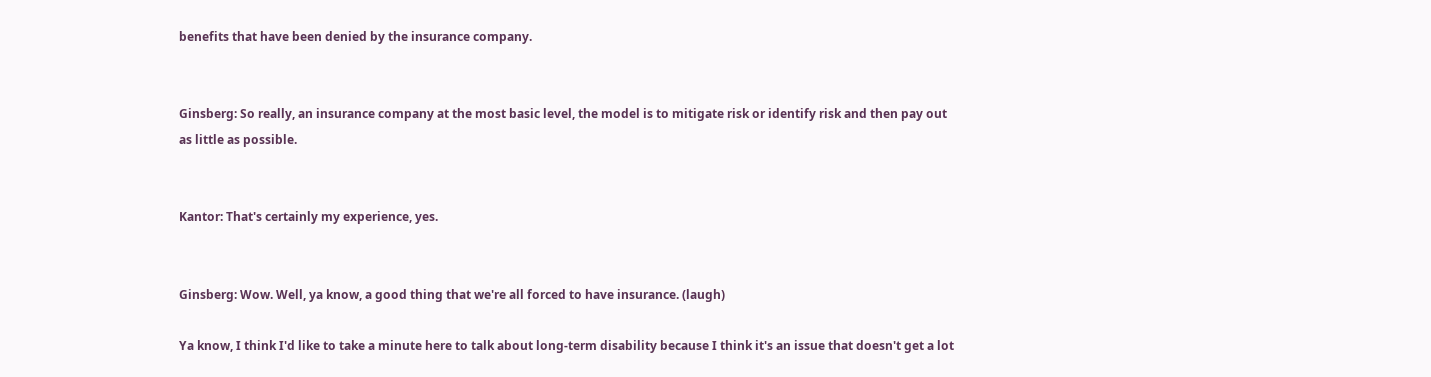benefits that have been denied by the insurance company.


Ginsberg: So really, an insurance company at the most basic level, the model is to mitigate risk or identify risk and then pay out as little as possible.


Kantor: That's certainly my experience, yes.


Ginsberg: Wow. Well, ya know, a good thing that we're all forced to have insurance. (laugh)

Ya know, I think I'd like to take a minute here to talk about long-term disability because I think it's an issue that doesn't get a lot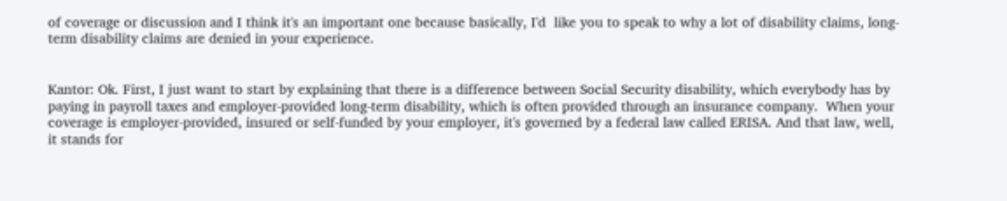of coverage or discussion and I think it's an important one because basically, I'd  like you to speak to why a lot of disability claims, long-term disability claims are denied in your experience.


Kantor: Ok. First, I just want to start by explaining that there is a difference between Social Security disability, which everybody has by paying in payroll taxes and employer-provided long-term disability, which is often provided through an insurance company.  When your coverage is employer-provided, insured or self-funded by your employer, it's governed by a federal law called ERISA. And that law, well, it stands for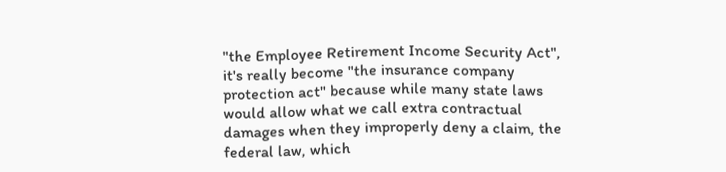"the Employee Retirement Income Security Act", it's really become "the insurance company protection act" because while many state laws would allow what we call extra contractual damages when they improperly deny a claim, the federal law, which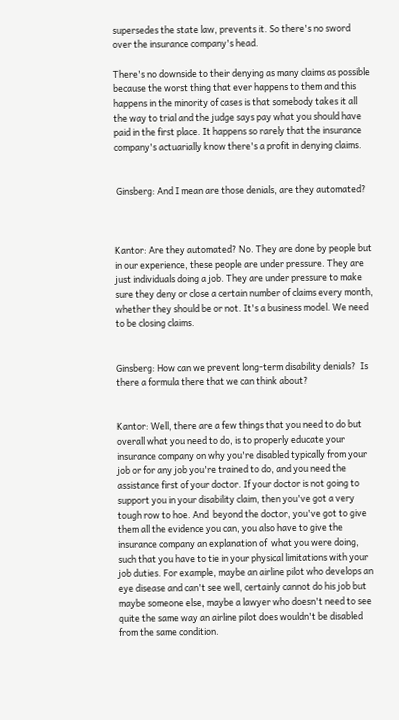supersedes the state law, prevents it. So there's no sword over the insurance company's head.

There's no downside to their denying as many claims as possible because the worst thing that ever happens to them and this happens in the minority of cases is that somebody takes it all the way to trial and the judge says pay what you should have paid in the first place. It happens so rarely that the insurance company's actuarially know there's a profit in denying claims.


 Ginsberg: And I mean are those denials, are they automated?



Kantor: Are they automated? No. They are done by people but in our experience, these people are under pressure. They are just individuals doing a job. They are under pressure to make sure they deny or close a certain number of claims every month, whether they should be or not. It's a business model. We need to be closing claims.


Ginsberg: How can we prevent long-term disability denials?  Is there a formula there that we can think about?


Kantor: Well, there are a few things that you need to do but overall what you need to do, is to properly educate your insurance company on why you're disabled typically from your job or for any job you're trained to do, and you need the assistance first of your doctor. If your doctor is not going to support you in your disability claim, then you've got a very tough row to hoe. And  beyond the doctor, you've got to give them all the evidence you can, you also have to give the insurance company an explanation of  what you were doing, such that you have to tie in your physical limitations with your job duties. For example, maybe an airline pilot who develops an eye disease and can't see well, certainly cannot do his job but maybe someone else, maybe a lawyer who doesn't need to see quite the same way an airline pilot does wouldn't be disabled from the same condition.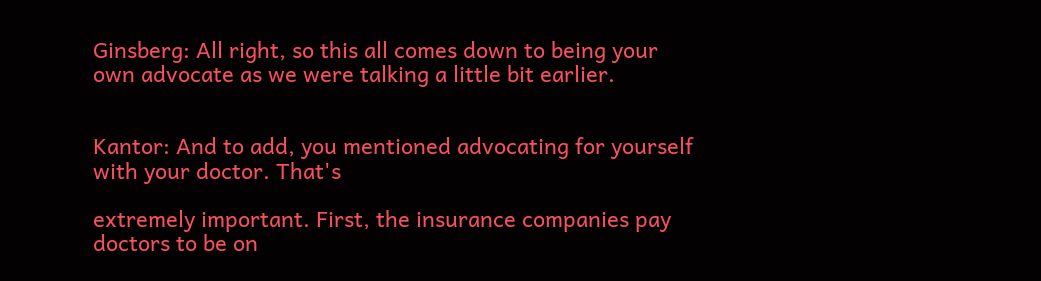Ginsberg: All right, so this all comes down to being your own advocate as we were talking a little bit earlier.


Kantor: And to add, you mentioned advocating for yourself with your doctor. That's

extremely important. First, the insurance companies pay doctors to be on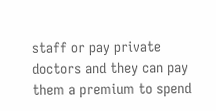staff or pay private doctors and they can pay them a premium to spend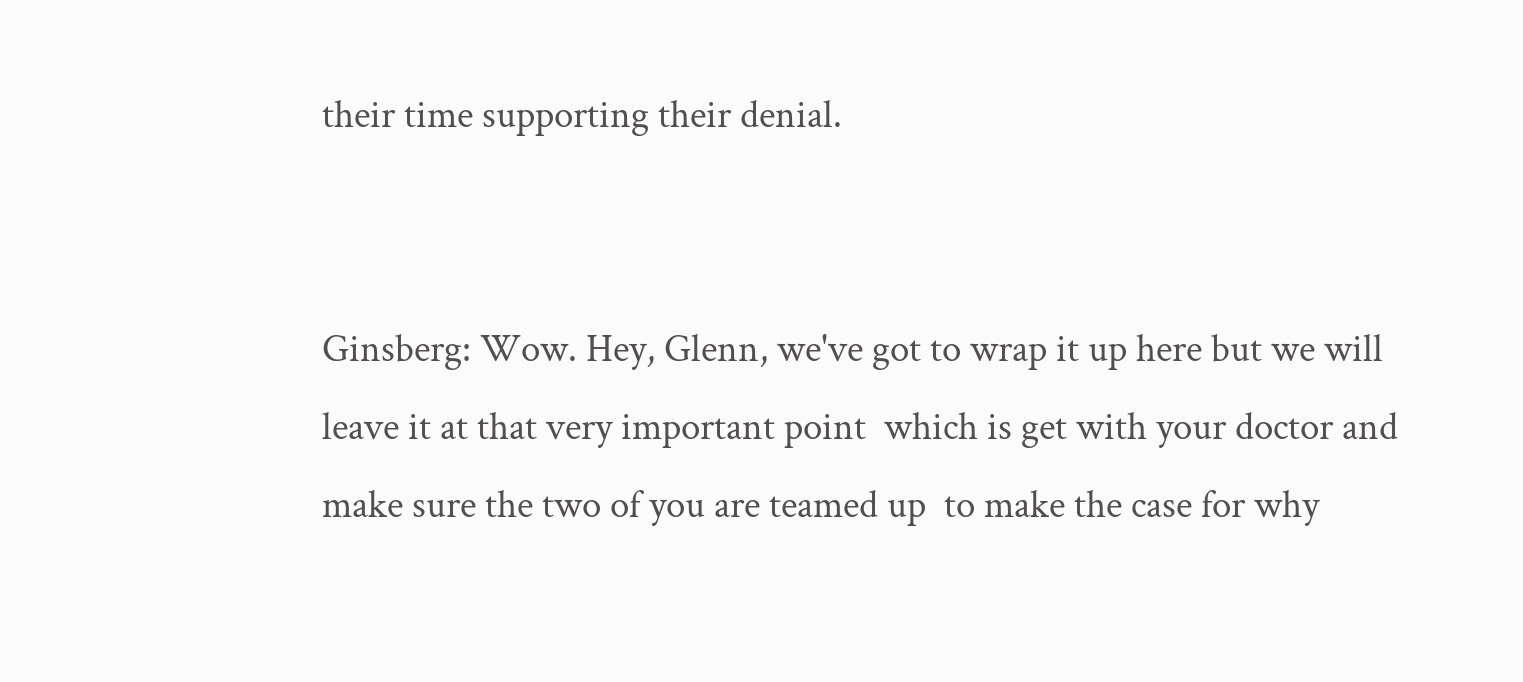their time supporting their denial.


Ginsberg: Wow. Hey, Glenn, we've got to wrap it up here but we will leave it at that very important point  which is get with your doctor and make sure the two of you are teamed up  to make the case for why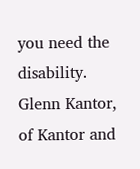you need the disability. Glenn Kantor, of Kantor and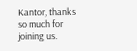Kantor, thanks so much for joining us.